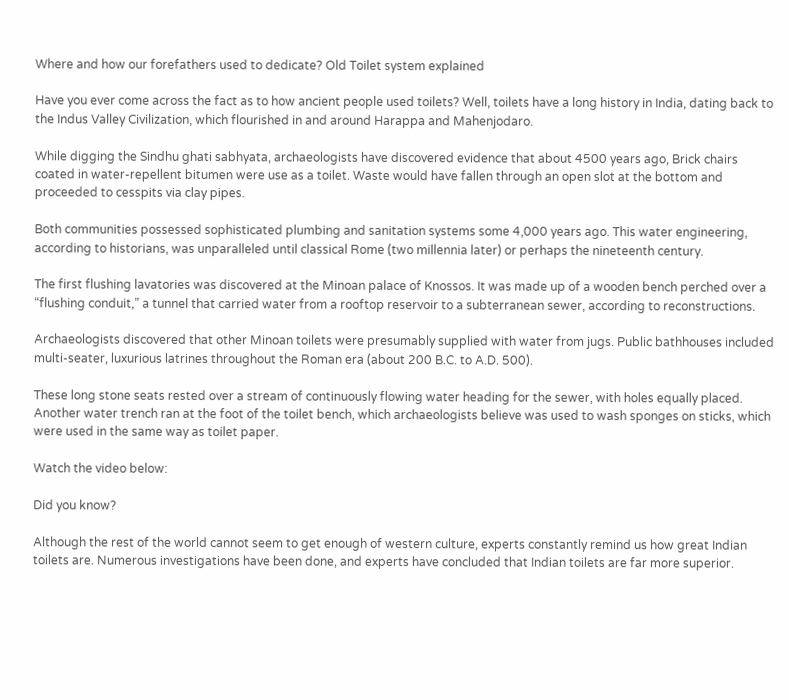Where and how our forefathers used to dedicate? Old Toilet system explained

Have you ever come across the fact as to how ancient people used toilets? Well, toilets have a long history in India, dating back to the Indus Valley Civilization, which flourished in and around Harappa and Mahenjodaro.

While digging the Sindhu ghati sabhyata, archaeologists have discovered evidence that about 4500 years ago, Brick chairs coated in water-repellent bitumen were use as a toilet. Waste would have fallen through an open slot at the bottom and proceeded to cesspits via clay pipes.

Both communities possessed sophisticated plumbing and sanitation systems some 4,000 years ago. This water engineering, according to historians, was unparalleled until classical Rome (two millennia later) or perhaps the nineteenth century.

The first flushing lavatories was discovered at the Minoan palace of Knossos. It was made up of a wooden bench perched over a “flushing conduit,” a tunnel that carried water from a rooftop reservoir to a subterranean sewer, according to reconstructions.

Archaeologists discovered that other Minoan toilets were presumably supplied with water from jugs. Public bathhouses included multi-seater, luxurious latrines throughout the Roman era (about 200 B.C. to A.D. 500).

These long stone seats rested over a stream of continuously flowing water heading for the sewer, with holes equally placed. Another water trench ran at the foot of the toilet bench, which archaeologists believe was used to wash sponges on sticks, which were used in the same way as toilet paper.

Watch the video below:

Did you know?

Although the rest of the world cannot seem to get enough of western culture, experts constantly remind us how great Indian toilets are. Numerous investigations have been done, and experts have concluded that Indian toilets are far more superior.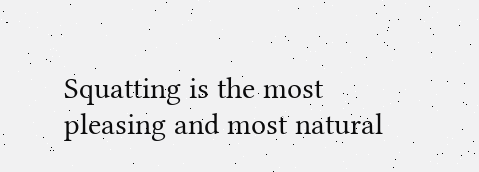Squatting is the most pleasing and most natural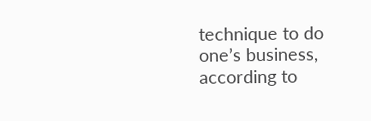technique to do one’s business, according to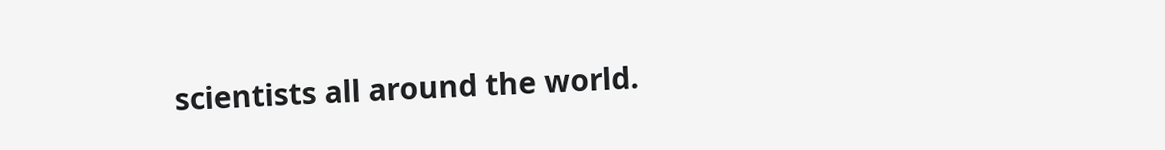scientists all around the world.